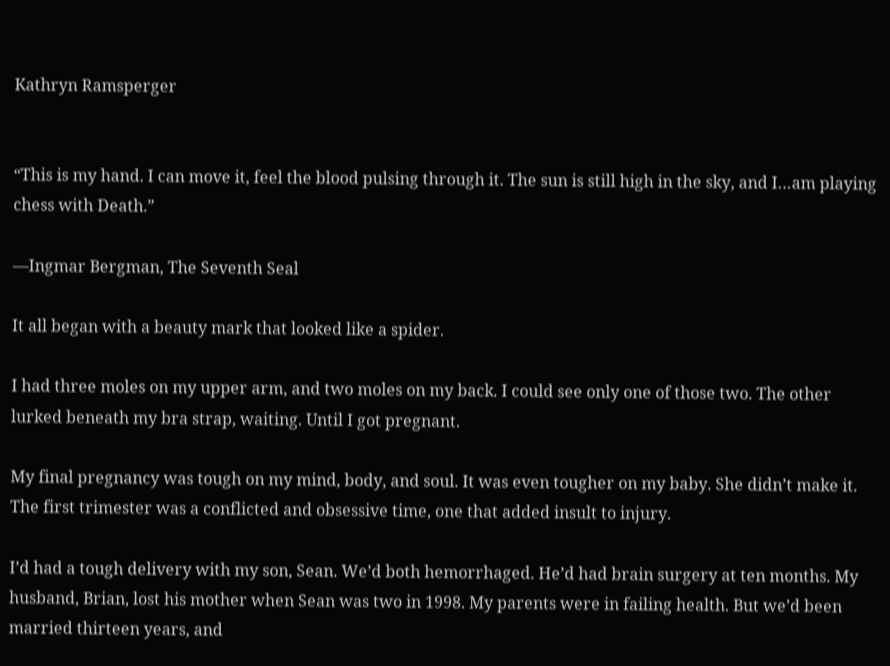Kathryn Ramsperger


“This is my hand. I can move it, feel the blood pulsing through it. The sun is still high in the sky, and I…am playing chess with Death.”

—Ingmar Bergman, The Seventh Seal

It all began with a beauty mark that looked like a spider.

I had three moles on my upper arm, and two moles on my back. I could see only one of those two. The other lurked beneath my bra strap, waiting. Until I got pregnant.

My final pregnancy was tough on my mind, body, and soul. It was even tougher on my baby. She didn’t make it. The first trimester was a conflicted and obsessive time, one that added insult to injury.

I’d had a tough delivery with my son, Sean. We’d both hemorrhaged. He’d had brain surgery at ten months. My husband, Brian, lost his mother when Sean was two in 1998. My parents were in failing health. But we’d been married thirteen years, and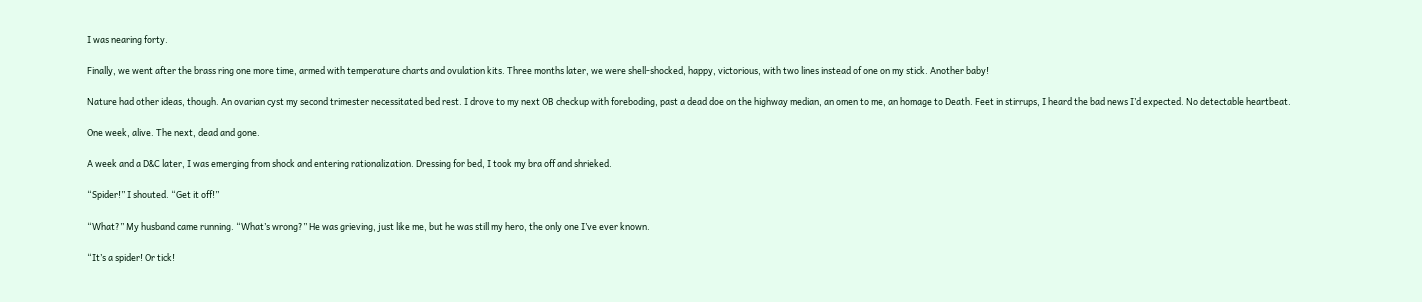I was nearing forty.

Finally, we went after the brass ring one more time, armed with temperature charts and ovulation kits. Three months later, we were shell-shocked, happy, victorious, with two lines instead of one on my stick. Another baby!

Nature had other ideas, though. An ovarian cyst my second trimester necessitated bed rest. I drove to my next OB checkup with foreboding, past a dead doe on the highway median, an omen to me, an homage to Death. Feet in stirrups, I heard the bad news I’d expected. No detectable heartbeat.

One week, alive. The next, dead and gone.

A week and a D&C later, I was emerging from shock and entering rationalization. Dressing for bed, I took my bra off and shrieked.

“Spider!” I shouted. “Get it off!”

“What?” My husband came running. “What’s wrong?” He was grieving, just like me, but he was still my hero, the only one I’ve ever known.

“It’s a spider! Or tick!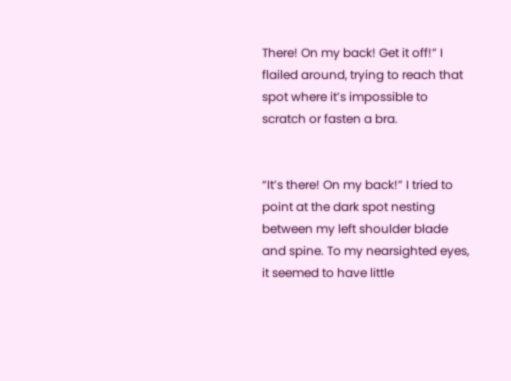There! On my back! Get it off!” I flailed around, trying to reach that spot where it’s impossible to scratch or fasten a bra.


“It’s there! On my back!” I tried to point at the dark spot nesting between my left shoulder blade and spine. To my nearsighted eyes, it seemed to have little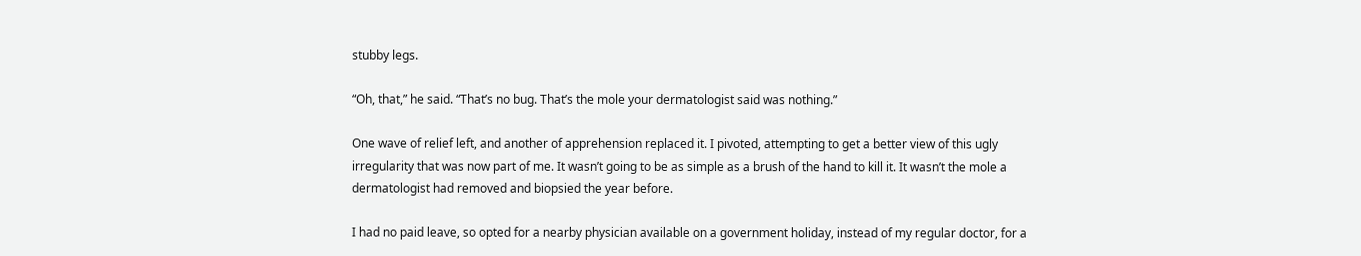stubby legs.

“Oh, that,” he said. “That’s no bug. That’s the mole your dermatologist said was nothing.”

One wave of relief left, and another of apprehension replaced it. I pivoted, attempting to get a better view of this ugly irregularity that was now part of me. It wasn’t going to be as simple as a brush of the hand to kill it. It wasn’t the mole a dermatologist had removed and biopsied the year before.

I had no paid leave, so opted for a nearby physician available on a government holiday, instead of my regular doctor, for a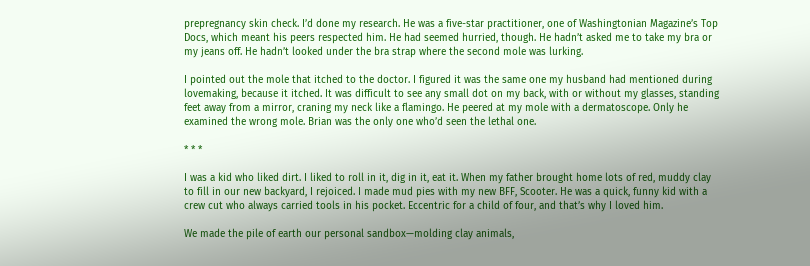prepregnancy skin check. I’d done my research. He was a five-star practitioner, one of Washingtonian Magazine’s Top Docs, which meant his peers respected him. He had seemed hurried, though. He hadn’t asked me to take my bra or my jeans off. He hadn’t looked under the bra strap where the second mole was lurking.

I pointed out the mole that itched to the doctor. I figured it was the same one my husband had mentioned during lovemaking, because it itched. It was difficult to see any small dot on my back, with or without my glasses, standing feet away from a mirror, craning my neck like a flamingo. He peered at my mole with a dermatoscope. Only he examined the wrong mole. Brian was the only one who’d seen the lethal one.

* * *

I was a kid who liked dirt. I liked to roll in it, dig in it, eat it. When my father brought home lots of red, muddy clay to fill in our new backyard, I rejoiced. I made mud pies with my new BFF, Scooter. He was a quick, funny kid with a crew cut who always carried tools in his pocket. Eccentric for a child of four, and that’s why I loved him.

We made the pile of earth our personal sandbox—molding clay animals,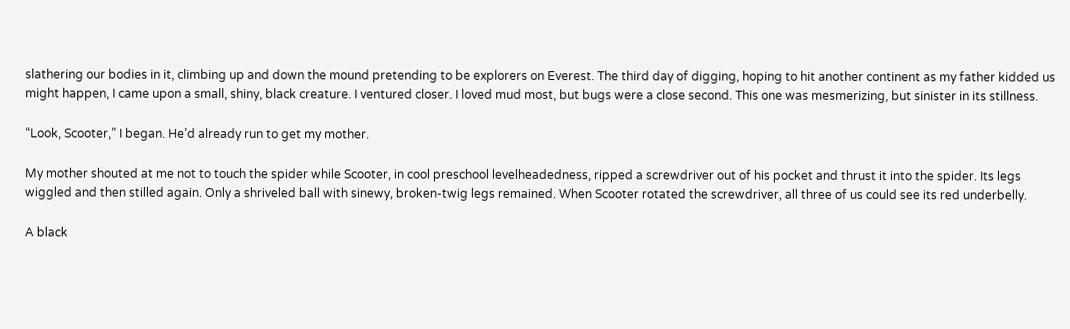slathering our bodies in it, climbing up and down the mound pretending to be explorers on Everest. The third day of digging, hoping to hit another continent as my father kidded us might happen, I came upon a small, shiny, black creature. I ventured closer. I loved mud most, but bugs were a close second. This one was mesmerizing, but sinister in its stillness.

“Look, Scooter,” I began. He’d already run to get my mother.

My mother shouted at me not to touch the spider while Scooter, in cool preschool levelheadedness, ripped a screwdriver out of his pocket and thrust it into the spider. Its legs wiggled and then stilled again. Only a shriveled ball with sinewy, broken-twig legs remained. When Scooter rotated the screwdriver, all three of us could see its red underbelly.

A black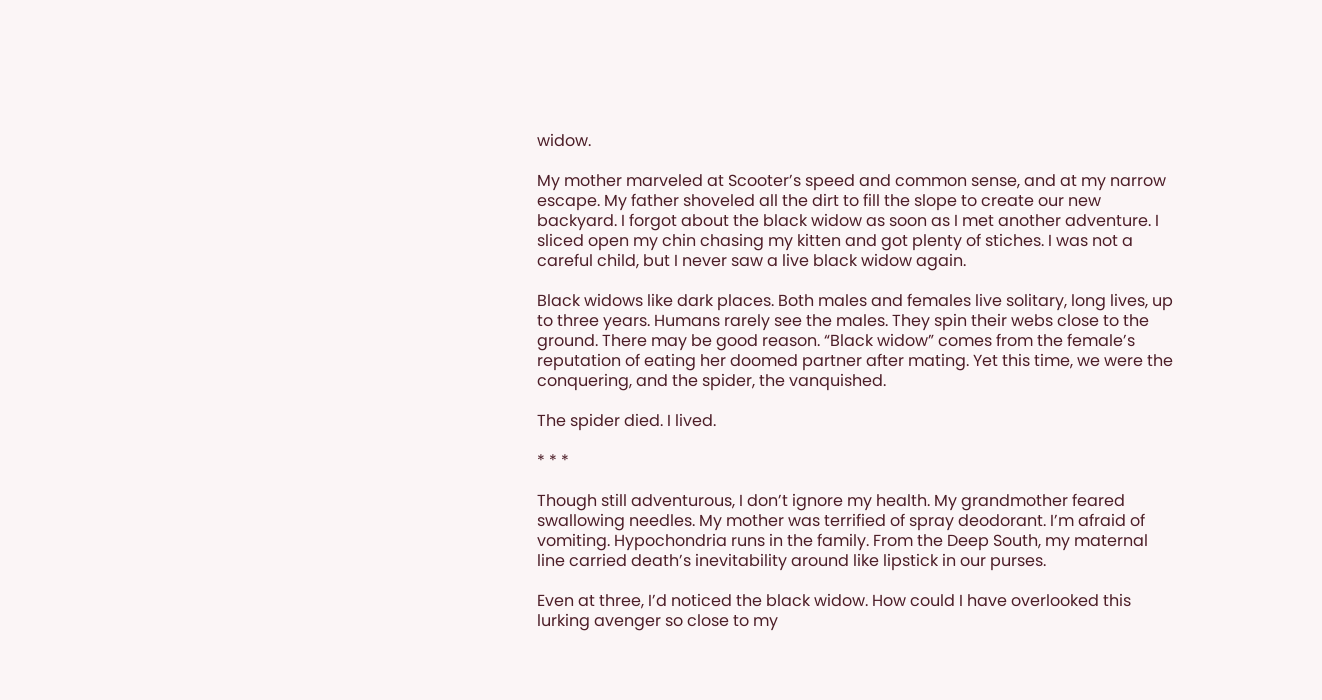widow.

My mother marveled at Scooter’s speed and common sense, and at my narrow escape. My father shoveled all the dirt to fill the slope to create our new backyard. I forgot about the black widow as soon as I met another adventure. I sliced open my chin chasing my kitten and got plenty of stiches. I was not a careful child, but I never saw a live black widow again.

Black widows like dark places. Both males and females live solitary, long lives, up to three years. Humans rarely see the males. They spin their webs close to the ground. There may be good reason. “Black widow” comes from the female’s reputation of eating her doomed partner after mating. Yet this time, we were the conquering, and the spider, the vanquished.

The spider died. I lived.

* * *

Though still adventurous, I don’t ignore my health. My grandmother feared swallowing needles. My mother was terrified of spray deodorant. I’m afraid of vomiting. Hypochondria runs in the family. From the Deep South, my maternal line carried death’s inevitability around like lipstick in our purses.

Even at three, I’d noticed the black widow. How could I have overlooked this lurking avenger so close to my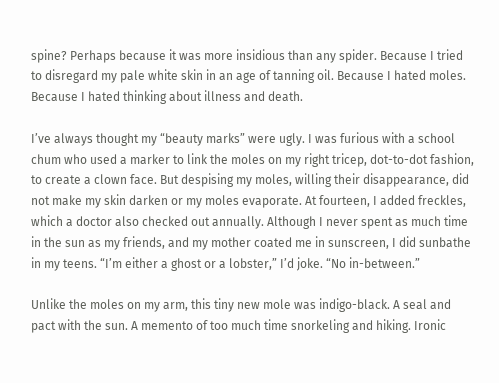spine? Perhaps because it was more insidious than any spider. Because I tried to disregard my pale white skin in an age of tanning oil. Because I hated moles. Because I hated thinking about illness and death.

I’ve always thought my “beauty marks” were ugly. I was furious with a school chum who used a marker to link the moles on my right tricep, dot-to-dot fashion, to create a clown face. But despising my moles, willing their disappearance, did not make my skin darken or my moles evaporate. At fourteen, I added freckles, which a doctor also checked out annually. Although I never spent as much time in the sun as my friends, and my mother coated me in sunscreen, I did sunbathe in my teens. “I’m either a ghost or a lobster,” I’d joke. “No in-between.”

Unlike the moles on my arm, this tiny new mole was indigo-black. A seal and pact with the sun. A memento of too much time snorkeling and hiking. Ironic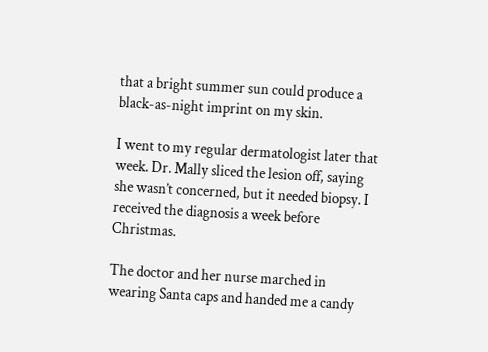that a bright summer sun could produce a black-as-night imprint on my skin.

I went to my regular dermatologist later that week. Dr. Mally sliced the lesion off, saying she wasn’t concerned, but it needed biopsy. I received the diagnosis a week before Christmas.

The doctor and her nurse marched in wearing Santa caps and handed me a candy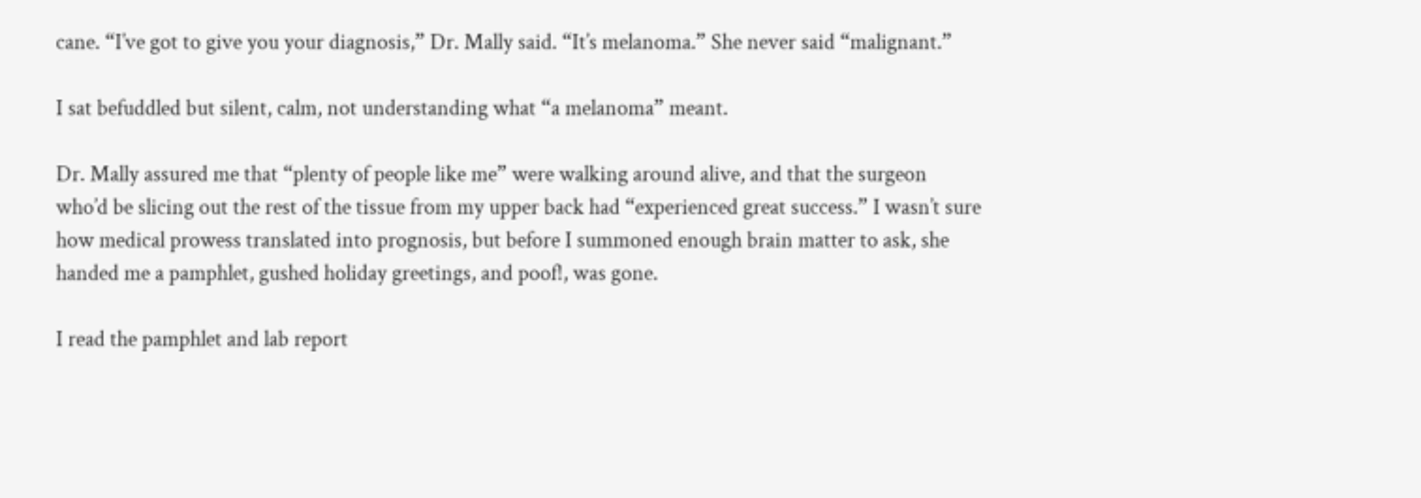cane. “I’ve got to give you your diagnosis,” Dr. Mally said. “It’s melanoma.” She never said “malignant.”

I sat befuddled but silent, calm, not understanding what “a melanoma” meant.

Dr. Mally assured me that “plenty of people like me” were walking around alive, and that the surgeon who’d be slicing out the rest of the tissue from my upper back had “experienced great success.” I wasn’t sure how medical prowess translated into prognosis, but before I summoned enough brain matter to ask, she handed me a pamphlet, gushed holiday greetings, and poof!, was gone.

I read the pamphlet and lab report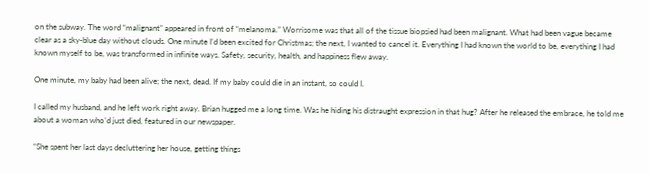on the subway. The word “malignant” appeared in front of “melanoma.” Worrisome was that all of the tissue biopsied had been malignant. What had been vague became clear as a sky-blue day without clouds. One minute I’d been excited for Christmas; the next, I wanted to cancel it. Everything I had known the world to be, everything I had known myself to be, was transformed in infinite ways. Safety, security, health, and happiness flew away.

One minute, my baby had been alive; the next, dead. If my baby could die in an instant, so could I.

I called my husband, and he left work right away. Brian hugged me a long time. Was he hiding his distraught expression in that hug? After he released the embrace, he told me about a woman who’d just died, featured in our newspaper.

“She spent her last days decluttering her house, getting things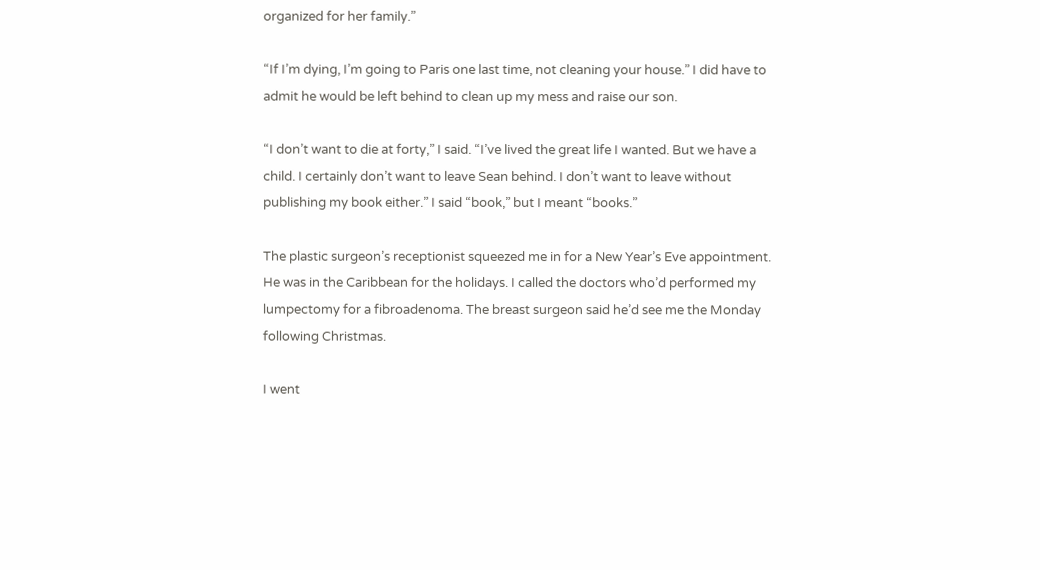organized for her family.”

“If I’m dying, I’m going to Paris one last time, not cleaning your house.” I did have to admit he would be left behind to clean up my mess and raise our son.

“I don’t want to die at forty,” I said. “I’ve lived the great life I wanted. But we have a child. I certainly don’t want to leave Sean behind. I don’t want to leave without publishing my book either.” I said “book,” but I meant “books.”

The plastic surgeon’s receptionist squeezed me in for a New Year’s Eve appointment. He was in the Caribbean for the holidays. I called the doctors who’d performed my lumpectomy for a fibroadenoma. The breast surgeon said he’d see me the Monday following Christmas.

I went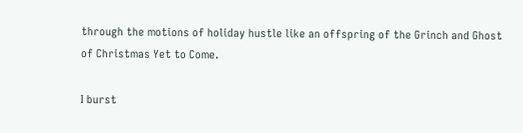through the motions of holiday hustle like an offspring of the Grinch and Ghost of Christmas Yet to Come.

I burst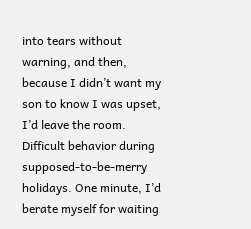into tears without warning, and then, because I didn’t want my son to know I was upset, I’d leave the room. Difficult behavior during supposed-to-be-merry holidays. One minute, I’d berate myself for waiting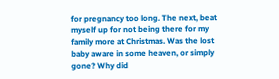for pregnancy too long. The next, beat myself up for not being there for my family more at Christmas. Was the lost baby aware in some heaven, or simply gone? Why did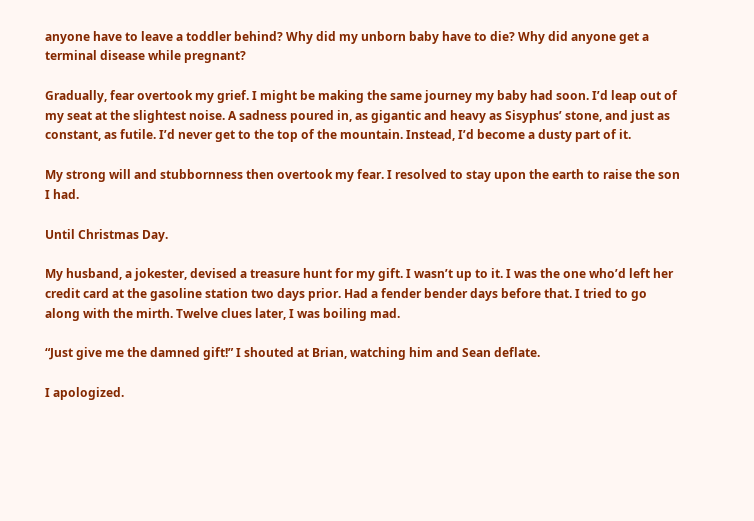anyone have to leave a toddler behind? Why did my unborn baby have to die? Why did anyone get a terminal disease while pregnant?

Gradually, fear overtook my grief. I might be making the same journey my baby had soon. I’d leap out of my seat at the slightest noise. A sadness poured in, as gigantic and heavy as Sisyphus’ stone, and just as constant, as futile. I’d never get to the top of the mountain. Instead, I’d become a dusty part of it.

My strong will and stubbornness then overtook my fear. I resolved to stay upon the earth to raise the son I had.

Until Christmas Day.

My husband, a jokester, devised a treasure hunt for my gift. I wasn’t up to it. I was the one who’d left her credit card at the gasoline station two days prior. Had a fender bender days before that. I tried to go along with the mirth. Twelve clues later, I was boiling mad.

“Just give me the damned gift!” I shouted at Brian, watching him and Sean deflate.

I apologized.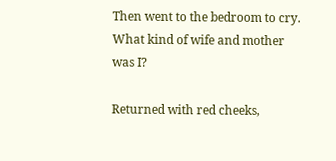Then went to the bedroom to cry. What kind of wife and mother was I?

Returned with red cheeks,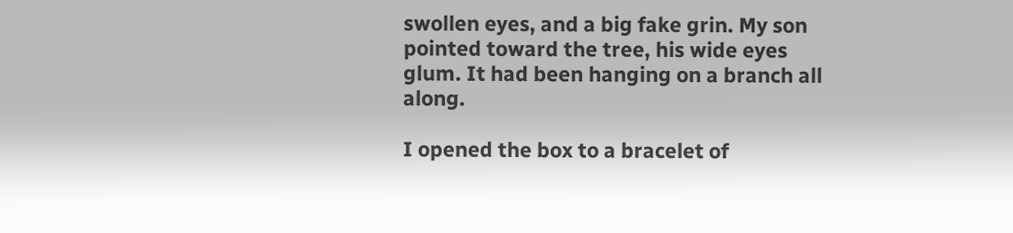swollen eyes, and a big fake grin. My son pointed toward the tree, his wide eyes glum. It had been hanging on a branch all along.

I opened the box to a bracelet of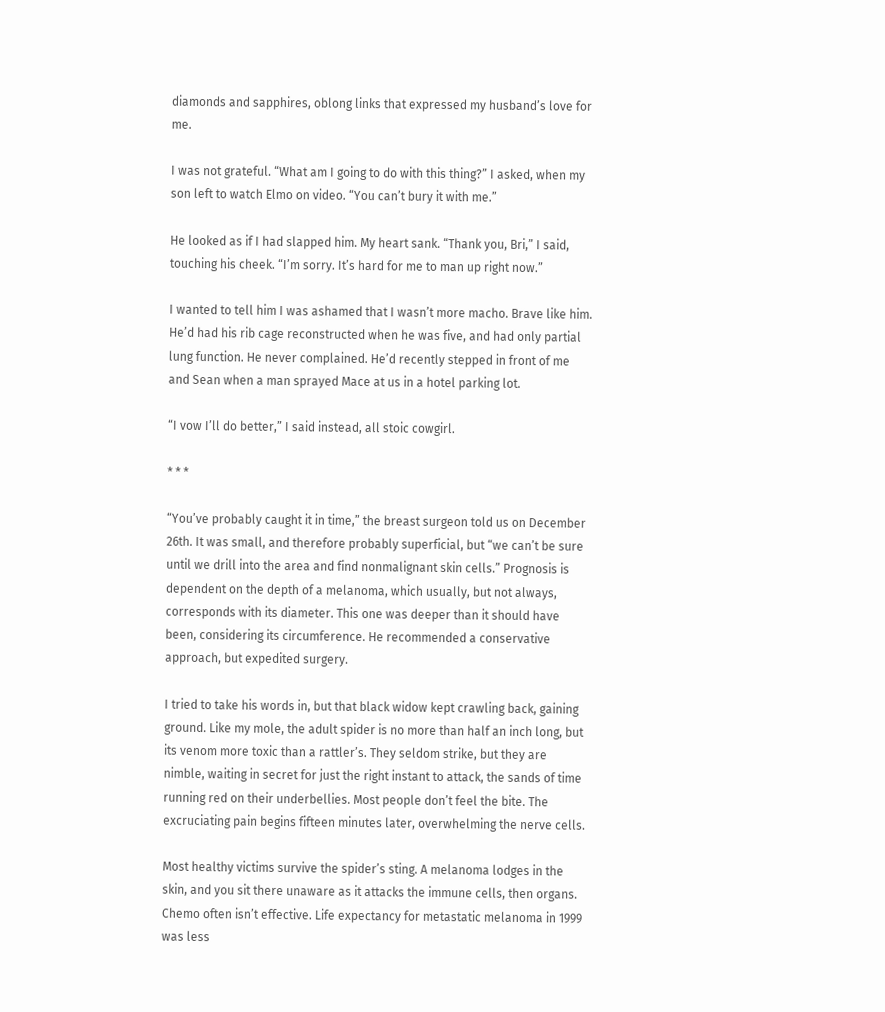diamonds and sapphires, oblong links that expressed my husband’s love for me.

I was not grateful. “What am I going to do with this thing?” I asked, when my son left to watch Elmo on video. “You can’t bury it with me.”

He looked as if I had slapped him. My heart sank. “Thank you, Bri,” I said, touching his cheek. “I’m sorry. It’s hard for me to man up right now.”

I wanted to tell him I was ashamed that I wasn’t more macho. Brave like him. He’d had his rib cage reconstructed when he was five, and had only partial lung function. He never complained. He’d recently stepped in front of me and Sean when a man sprayed Mace at us in a hotel parking lot.

“I vow I’ll do better,” I said instead, all stoic cowgirl.

* * *

“You’ve probably caught it in time,” the breast surgeon told us on December 26th. It was small, and therefore probably superficial, but “we can’t be sure until we drill into the area and find nonmalignant skin cells.” Prognosis is dependent on the depth of a melanoma, which usually, but not always, corresponds with its diameter. This one was deeper than it should have been, considering its circumference. He recommended a conservative approach, but expedited surgery.

I tried to take his words in, but that black widow kept crawling back, gaining ground. Like my mole, the adult spider is no more than half an inch long, but its venom more toxic than a rattler’s. They seldom strike, but they are nimble, waiting in secret for just the right instant to attack, the sands of time running red on their underbellies. Most people don’t feel the bite. The excruciating pain begins fifteen minutes later, overwhelming the nerve cells.

Most healthy victims survive the spider’s sting. A melanoma lodges in the skin, and you sit there unaware as it attacks the immune cells, then organs. Chemo often isn’t effective. Life expectancy for metastatic melanoma in 1999 was less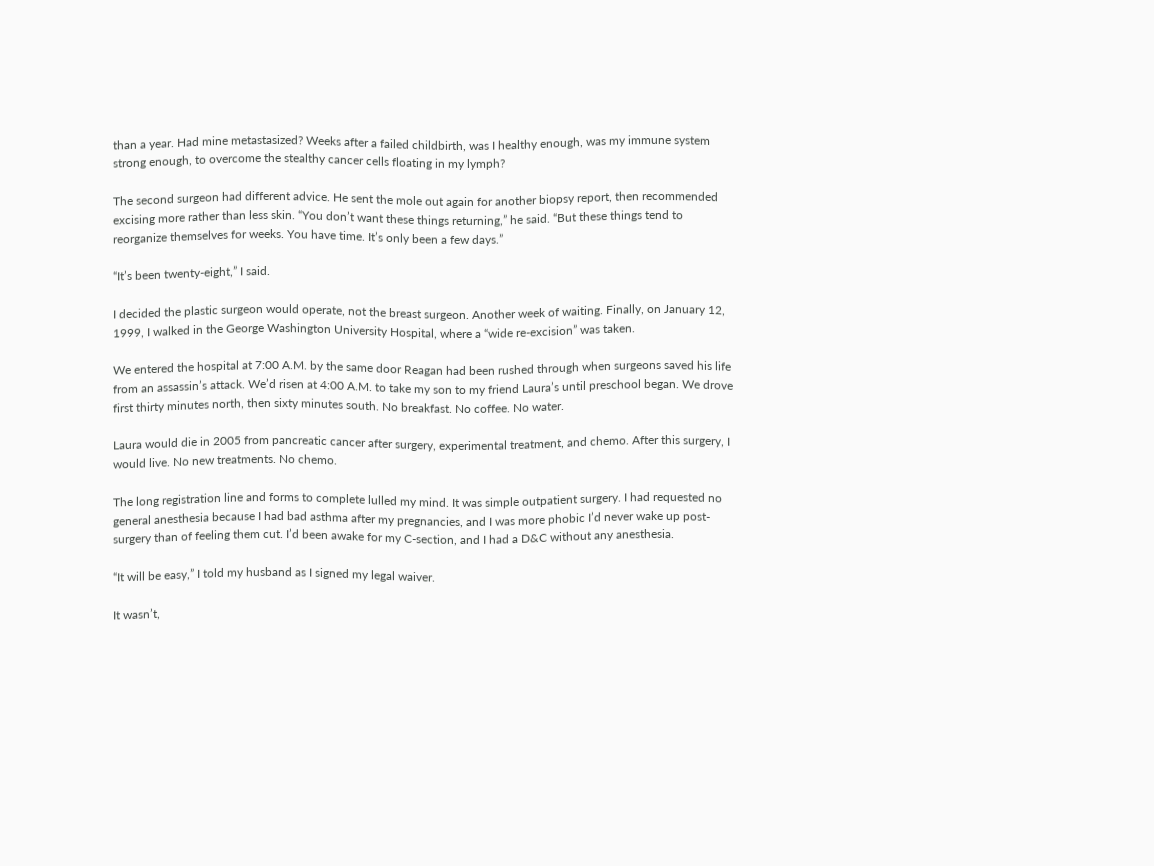than a year. Had mine metastasized? Weeks after a failed childbirth, was I healthy enough, was my immune system strong enough, to overcome the stealthy cancer cells floating in my lymph?

The second surgeon had different advice. He sent the mole out again for another biopsy report, then recommended excising more rather than less skin. “You don’t want these things returning,” he said. “But these things tend to reorganize themselves for weeks. You have time. It’s only been a few days.”

“It’s been twenty-eight,” I said.

I decided the plastic surgeon would operate, not the breast surgeon. Another week of waiting. Finally, on January 12, 1999, I walked in the George Washington University Hospital, where a “wide re-excision” was taken.

We entered the hospital at 7:00 A.M. by the same door Reagan had been rushed through when surgeons saved his life from an assassin’s attack. We’d risen at 4:00 A.M. to take my son to my friend Laura’s until preschool began. We drove first thirty minutes north, then sixty minutes south. No breakfast. No coffee. No water.

Laura would die in 2005 from pancreatic cancer after surgery, experimental treatment, and chemo. After this surgery, I would live. No new treatments. No chemo.

The long registration line and forms to complete lulled my mind. It was simple outpatient surgery. I had requested no general anesthesia because I had bad asthma after my pregnancies, and I was more phobic I’d never wake up post-surgery than of feeling them cut. I’d been awake for my C-section, and I had a D&C without any anesthesia.

“It will be easy,” I told my husband as I signed my legal waiver.

It wasn’t,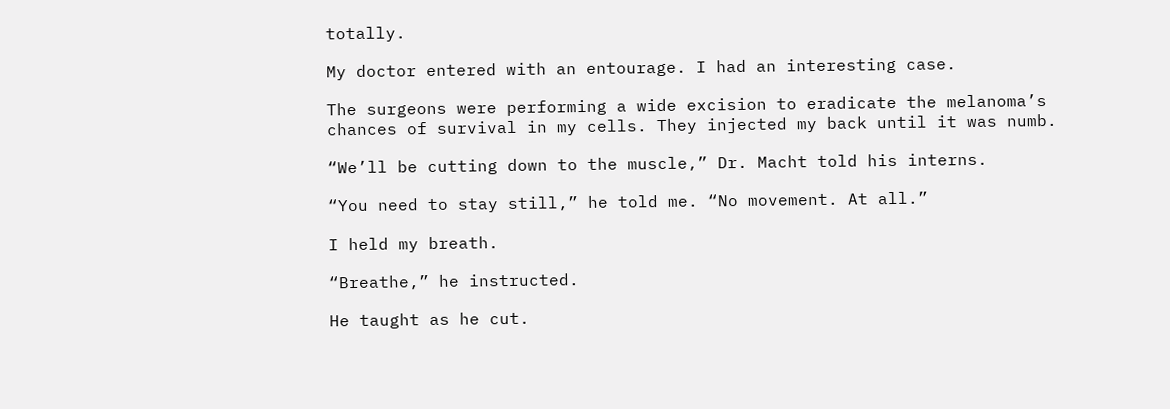totally.

My doctor entered with an entourage. I had an interesting case.

The surgeons were performing a wide excision to eradicate the melanoma’s chances of survival in my cells. They injected my back until it was numb.

“We’ll be cutting down to the muscle,” Dr. Macht told his interns.

“You need to stay still,” he told me. “No movement. At all.”

I held my breath.

“Breathe,” he instructed.

He taught as he cut.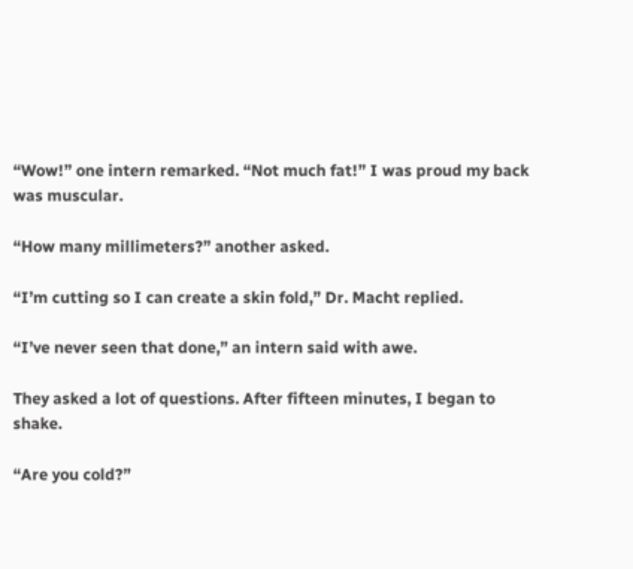“Wow!” one intern remarked. “Not much fat!” I was proud my back was muscular.

“How many millimeters?” another asked.

“I’m cutting so I can create a skin fold,” Dr. Macht replied.

“I’ve never seen that done,” an intern said with awe.

They asked a lot of questions. After fifteen minutes, I began to shake.

“Are you cold?”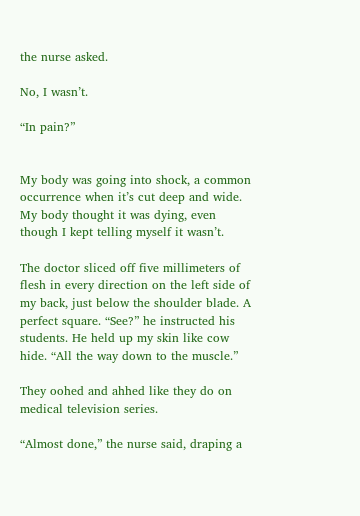the nurse asked.

No, I wasn’t.

“In pain?”


My body was going into shock, a common occurrence when it’s cut deep and wide. My body thought it was dying, even though I kept telling myself it wasn’t.

The doctor sliced off five millimeters of flesh in every direction on the left side of my back, just below the shoulder blade. A perfect square. “See?” he instructed his students. He held up my skin like cow hide. “All the way down to the muscle.”

They oohed and ahhed like they do on medical television series.

“Almost done,” the nurse said, draping a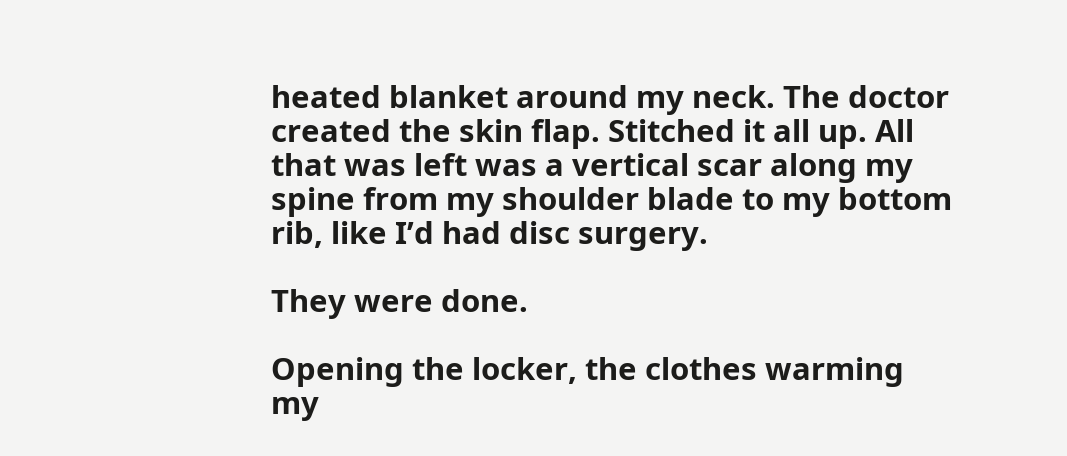heated blanket around my neck. The doctor created the skin flap. Stitched it all up. All that was left was a vertical scar along my spine from my shoulder blade to my bottom rib, like I’d had disc surgery.

They were done.

Opening the locker, the clothes warming my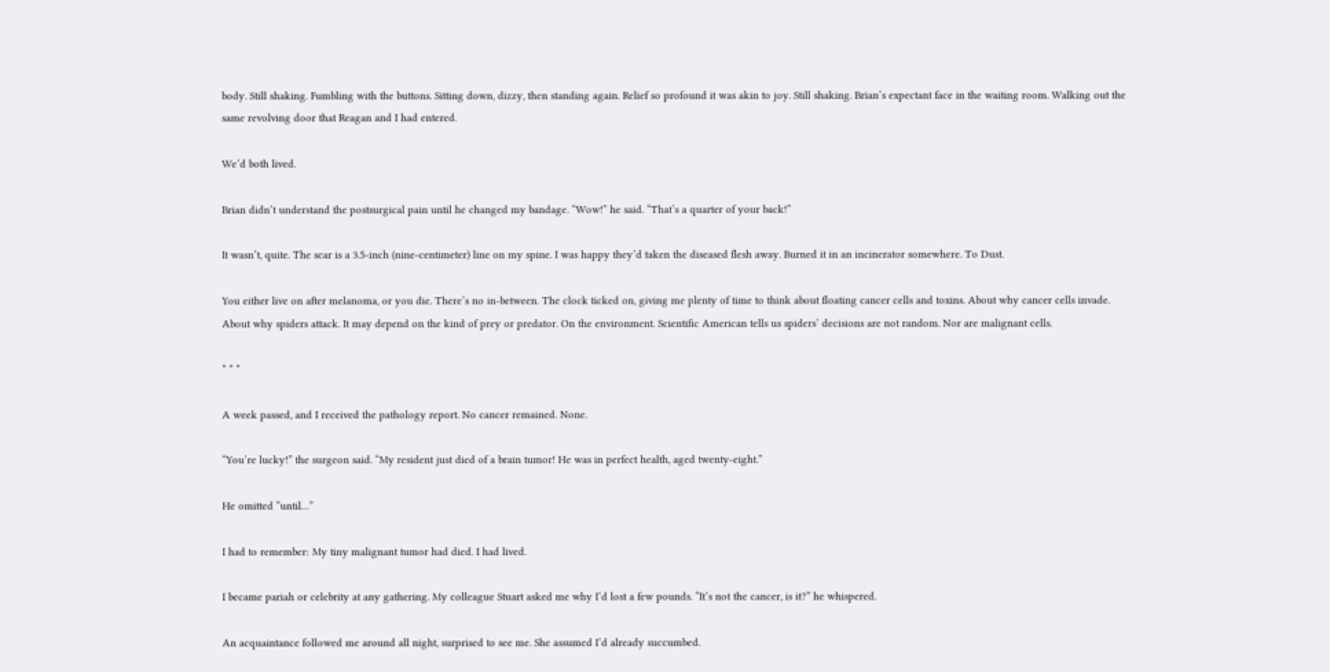body. Still shaking. Fumbling with the buttons. Sitting down, dizzy, then standing again. Relief so profound it was akin to joy. Still shaking. Brian’s expectant face in the waiting room. Walking out the same revolving door that Reagan and I had entered.

We’d both lived.

Brian didn’t understand the postsurgical pain until he changed my bandage. “Wow!” he said. “That’s a quarter of your back!”

It wasn’t, quite. The scar is a 3.5-inch (nine-centimeter) line on my spine. I was happy they’d taken the diseased flesh away. Burned it in an incinerator somewhere. To Dust.

You either live on after melanoma, or you die. There’s no in-between. The clock ticked on, giving me plenty of time to think about floating cancer cells and toxins. About why cancer cells invade. About why spiders attack. It may depend on the kind of prey or predator. On the environment. Scientific American tells us spiders’ decisions are not random. Nor are malignant cells.

* * *

A week passed, and I received the pathology report. No cancer remained. None.

“You’re lucky!” the surgeon said. “My resident just died of a brain tumor! He was in perfect health, aged twenty-eight.”

He omitted “until…”

I had to remember: My tiny malignant tumor had died. I had lived.

I became pariah or celebrity at any gathering. My colleague Stuart asked me why I’d lost a few pounds. “It’s not the cancer, is it?” he whispered.

An acquaintance followed me around all night, surprised to see me. She assumed I’d already succumbed.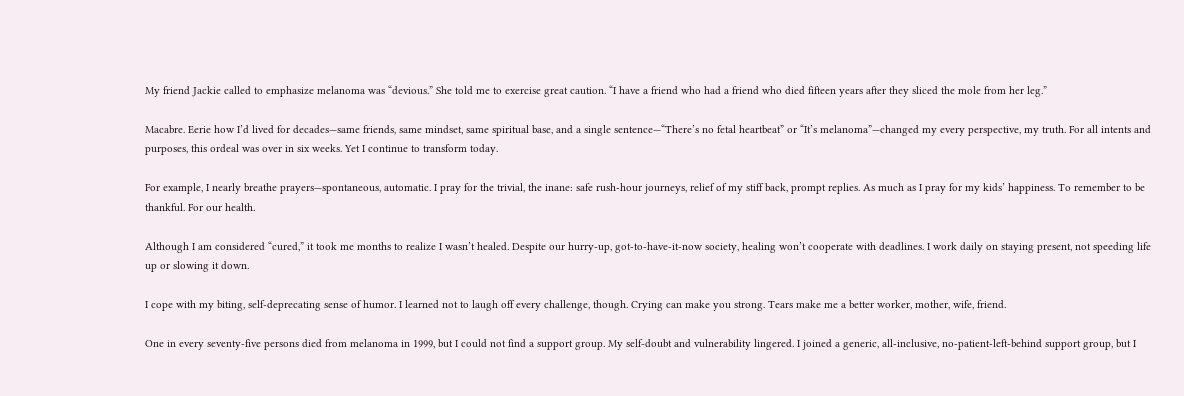My friend Jackie called to emphasize melanoma was “devious.” She told me to exercise great caution. “I have a friend who had a friend who died fifteen years after they sliced the mole from her leg.”

Macabre. Eerie how I’d lived for decades—same friends, same mindset, same spiritual base, and a single sentence—“There’s no fetal heartbeat” or “It’s melanoma”—changed my every perspective, my truth. For all intents and purposes, this ordeal was over in six weeks. Yet I continue to transform today.

For example, I nearly breathe prayers—spontaneous, automatic. I pray for the trivial, the inane: safe rush-hour journeys, relief of my stiff back, prompt replies. As much as I pray for my kids’ happiness. To remember to be thankful. For our health.

Although I am considered “cured,” it took me months to realize I wasn’t healed. Despite our hurry-up, got-to-have-it-now society, healing won’t cooperate with deadlines. I work daily on staying present, not speeding life up or slowing it down.

I cope with my biting, self-deprecating sense of humor. I learned not to laugh off every challenge, though. Crying can make you strong. Tears make me a better worker, mother, wife, friend.

One in every seventy-five persons died from melanoma in 1999, but I could not find a support group. My self-doubt and vulnerability lingered. I joined a generic, all-inclusive, no-patient-left-behind support group, but I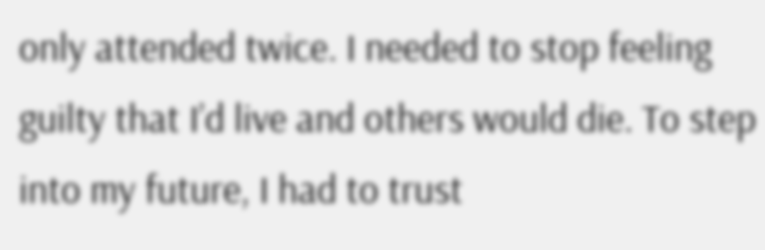only attended twice. I needed to stop feeling guilty that I’d live and others would die. To step into my future, I had to trust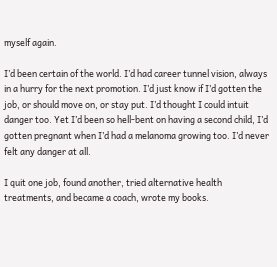myself again.

I’d been certain of the world. I’d had career tunnel vision, always in a hurry for the next promotion. I’d just know if I’d gotten the job, or should move on, or stay put. I’d thought I could intuit danger too. Yet I’d been so hell-bent on having a second child, I’d gotten pregnant when I’d had a melanoma growing too. I’d never felt any danger at all.

I quit one job, found another, tried alternative health treatments, and became a coach, wrote my books.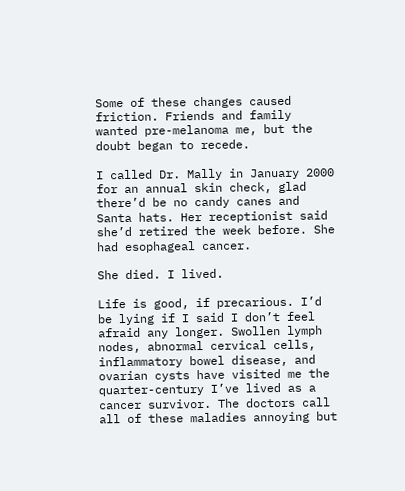Some of these changes caused friction. Friends and family wanted pre-melanoma me, but the doubt began to recede.

I called Dr. Mally in January 2000 for an annual skin check, glad there’d be no candy canes and Santa hats. Her receptionist said she’d retired the week before. She had esophageal cancer.

She died. I lived.

Life is good, if precarious. I’d be lying if I said I don’t feel afraid any longer. Swollen lymph nodes, abnormal cervical cells, inflammatory bowel disease, and ovarian cysts have visited me the quarter-century I’ve lived as a cancer survivor. The doctors call all of these maladies annoying but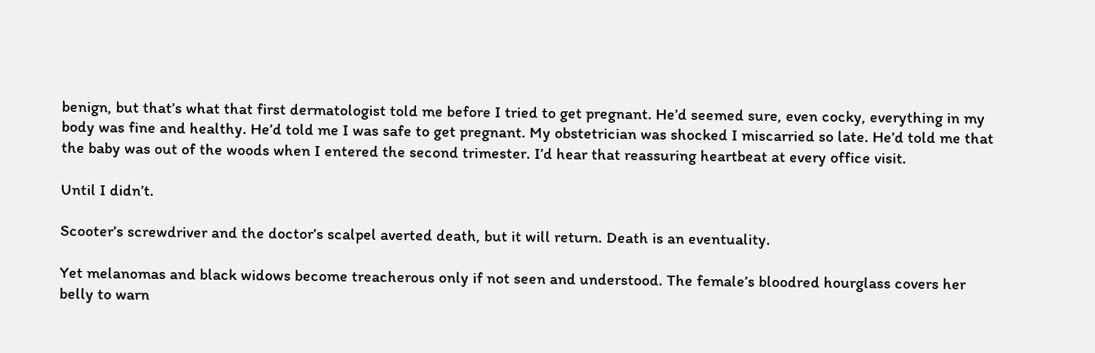benign, but that’s what that first dermatologist told me before I tried to get pregnant. He’d seemed sure, even cocky, everything in my body was fine and healthy. He’d told me I was safe to get pregnant. My obstetrician was shocked I miscarried so late. He’d told me that the baby was out of the woods when I entered the second trimester. I’d hear that reassuring heartbeat at every office visit.

Until I didn’t.

Scooter’s screwdriver and the doctor’s scalpel averted death, but it will return. Death is an eventuality.

Yet melanomas and black widows become treacherous only if not seen and understood. The female’s bloodred hourglass covers her belly to warn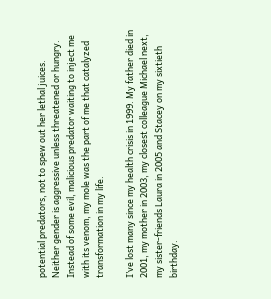potential predators, not to spew out her lethal juices. Neither gender is aggressive unless threatened or hungry. Instead of some evil, malicious predator waiting to inject me with its venom, my mole was the part of me that catalyzed transformation in my life.

I’ve lost many since my health crisis in 1999. My father died in 2001, my mother in 2003, my closest colleague Michael next, my sister-friends Laura in 2005 and Stacey on my sixtieth birthday.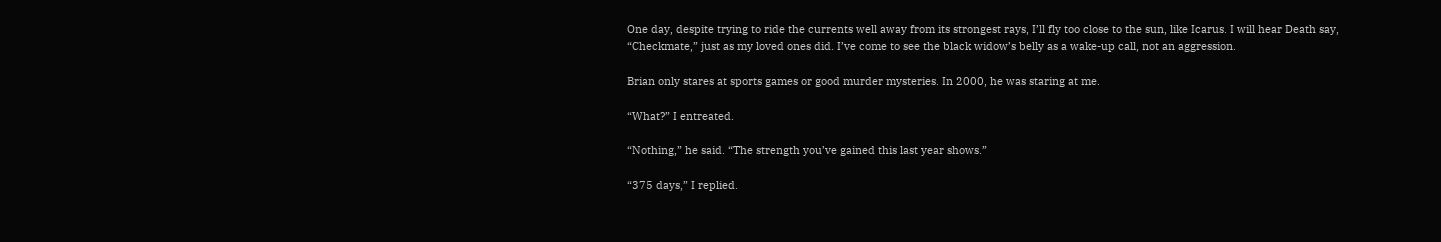One day, despite trying to ride the currents well away from its strongest rays, I’ll fly too close to the sun, like Icarus. I will hear Death say, “Checkmate,” just as my loved ones did. I’ve come to see the black widow’s belly as a wake-up call, not an aggression.

Brian only stares at sports games or good murder mysteries. In 2000, he was staring at me.

“What?” I entreated.

“Nothing,” he said. “The strength you’ve gained this last year shows.”

“375 days,” I replied.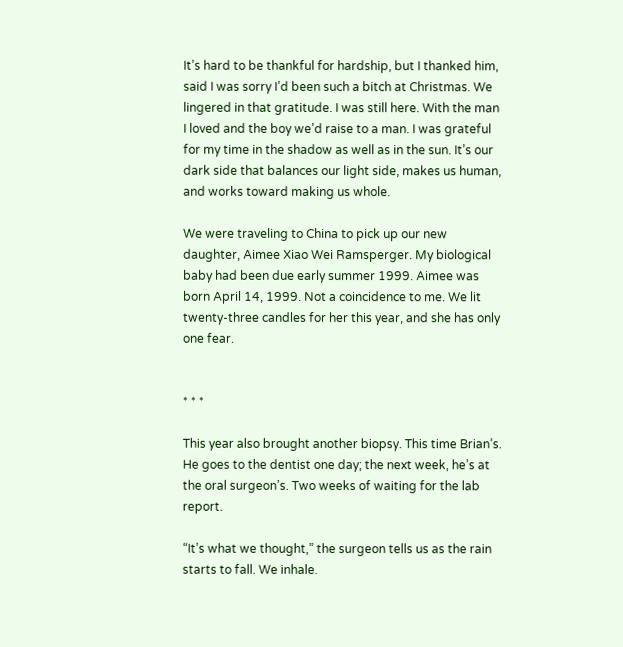It’s hard to be thankful for hardship, but I thanked him, said I was sorry I’d been such a bitch at Christmas. We lingered in that gratitude. I was still here. With the man I loved and the boy we’d raise to a man. I was grateful for my time in the shadow as well as in the sun. It’s our dark side that balances our light side, makes us human, and works toward making us whole.

We were traveling to China to pick up our new daughter, Aimee Xiao Wei Ramsperger. My biological baby had been due early summer 1999. Aimee was born April 14, 1999. Not a coincidence to me. We lit twenty-three candles for her this year, and she has only one fear.


* * *

This year also brought another biopsy. This time Brian’s. He goes to the dentist one day; the next week, he’s at the oral surgeon’s. Two weeks of waiting for the lab report.

“It’s what we thought,” the surgeon tells us as the rain starts to fall. We inhale.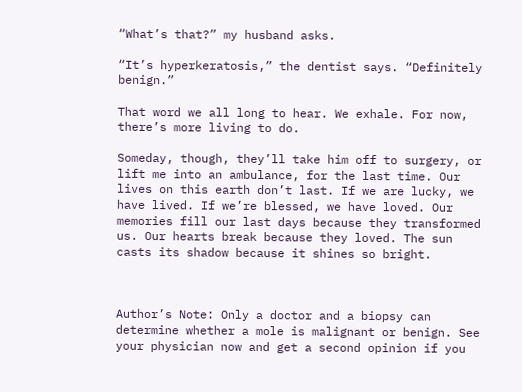“What’s that?” my husband asks.

“It’s hyperkeratosis,” the dentist says. “Definitely benign.”

That word we all long to hear. We exhale. For now, there’s more living to do.

Someday, though, they’ll take him off to surgery, or lift me into an ambulance, for the last time. Our lives on this earth don’t last. If we are lucky, we have lived. If we’re blessed, we have loved. Our memories fill our last days because they transformed us. Our hearts break because they loved. The sun casts its shadow because it shines so bright.



Author’s Note: Only a doctor and a biopsy can determine whether a mole is malignant or benign. See your physician now and get a second opinion if you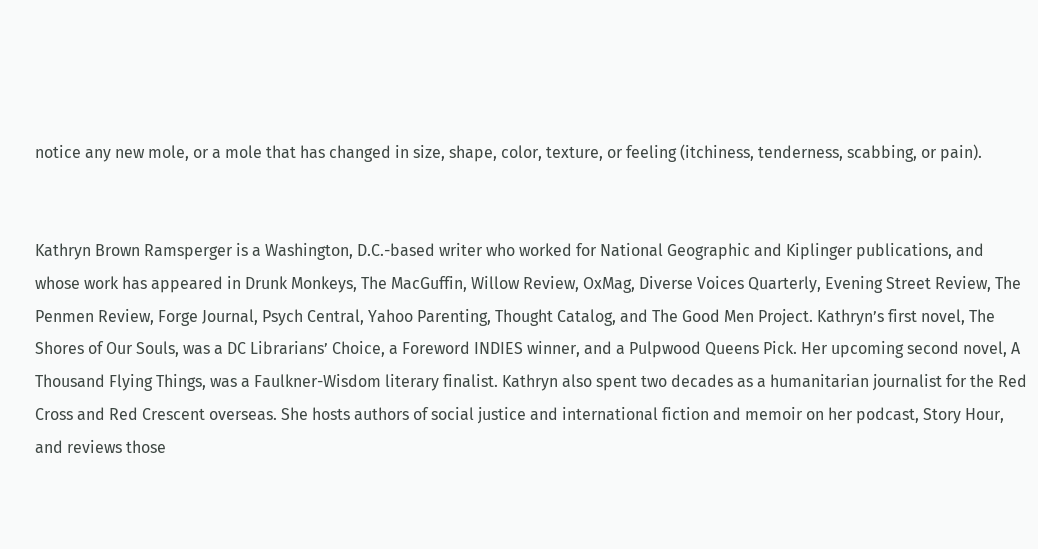notice any new mole, or a mole that has changed in size, shape, color, texture, or feeling (itchiness, tenderness, scabbing, or pain).


Kathryn Brown Ramsperger is a Washington, D.C.-based writer who worked for National Geographic and Kiplinger publications, and whose work has appeared in Drunk Monkeys, The MacGuffin, Willow Review, OxMag, Diverse Voices Quarterly, Evening Street Review, The Penmen Review, Forge Journal, Psych Central, Yahoo Parenting, Thought Catalog, and The Good Men Project. Kathryn’s first novel, The Shores of Our Souls, was a DC Librarians’ Choice, a Foreword INDIES winner, and a Pulpwood Queens Pick. Her upcoming second novel, A Thousand Flying Things, was a Faulkner-Wisdom literary finalist. Kathryn also spent two decades as a humanitarian journalist for the Red Cross and Red Crescent overseas. She hosts authors of social justice and international fiction and memoir on her podcast, Story Hour, and reviews those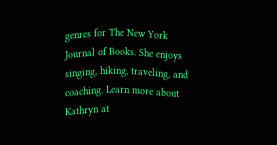genres for The New York Journal of Books. She enjoys singing, hiking, traveling, and coaching. Learn more about Kathryn at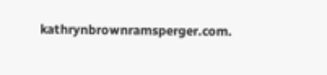kathrynbrownramsperger.com.